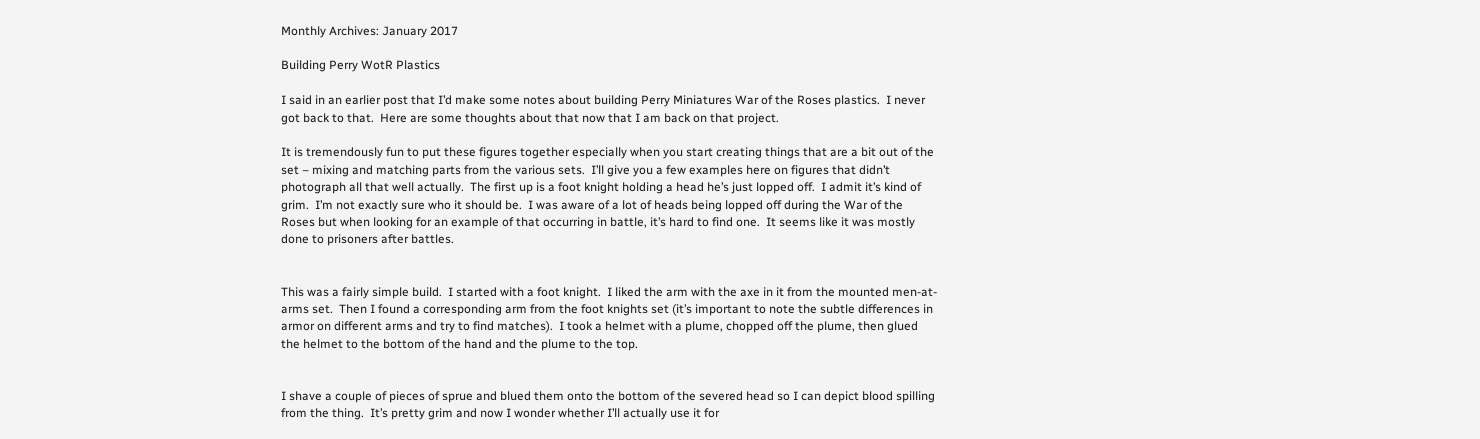Monthly Archives: January 2017

Building Perry WotR Plastics

I said in an earlier post that I’d make some notes about building Perry Miniatures War of the Roses plastics.  I never got back to that.  Here are some thoughts about that now that I am back on that project.

It is tremendously fun to put these figures together especially when you start creating things that are a bit out of the set – mixing and matching parts from the various sets.  I’ll give you a few examples here on figures that didn’t photograph all that well actually.  The first up is a foot knight holding a head he’s just lopped off.  I admit it’s kind of grim.  I’m not exactly sure who it should be.  I was aware of a lot of heads being lopped off during the War of the Roses but when looking for an example of that occurring in battle, it’s hard to find one.  It seems like it was mostly done to prisoners after battles.


This was a fairly simple build.  I started with a foot knight.  I liked the arm with the axe in it from the mounted men-at-arms set.  Then I found a corresponding arm from the foot knights set (it’s important to note the subtle differences in armor on different arms and try to find matches).  I took a helmet with a plume, chopped off the plume, then glued the helmet to the bottom of the hand and the plume to the top.


I shave a couple of pieces of sprue and blued them onto the bottom of the severed head so I can depict blood spilling from the thing.  It’s pretty grim and now I wonder whether I’ll actually use it for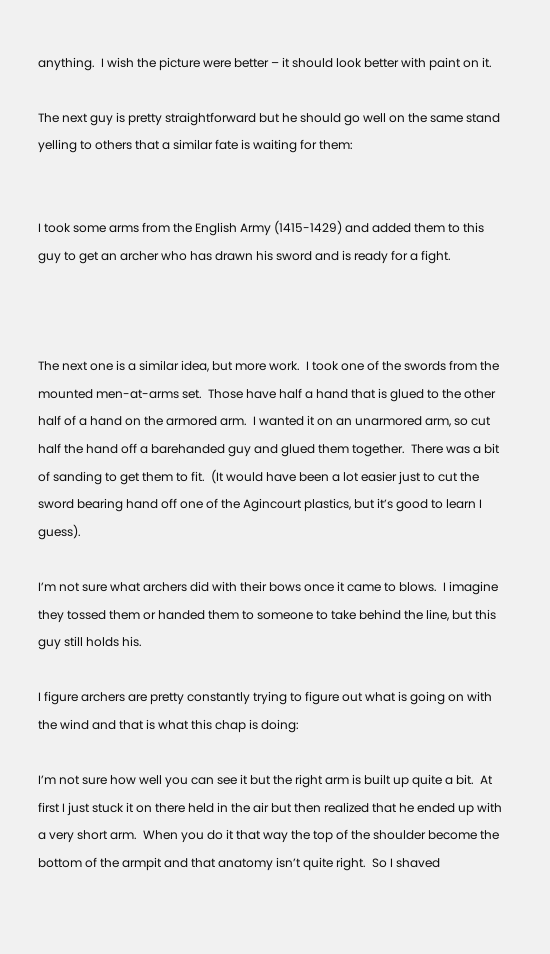anything.  I wish the picture were better – it should look better with paint on it.

The next guy is pretty straightforward but he should go well on the same stand yelling to others that a similar fate is waiting for them:


I took some arms from the English Army (1415-1429) and added them to this guy to get an archer who has drawn his sword and is ready for a fight.



The next one is a similar idea, but more work.  I took one of the swords from the mounted men-at-arms set.  Those have half a hand that is glued to the other half of a hand on the armored arm.  I wanted it on an unarmored arm, so cut half the hand off a barehanded guy and glued them together.  There was a bit of sanding to get them to fit.  (It would have been a lot easier just to cut the sword bearing hand off one of the Agincourt plastics, but it’s good to learn I guess).

I’m not sure what archers did with their bows once it came to blows.  I imagine they tossed them or handed them to someone to take behind the line, but this guy still holds his.

I figure archers are pretty constantly trying to figure out what is going on with the wind and that is what this chap is doing:

I’m not sure how well you can see it but the right arm is built up quite a bit.  At first I just stuck it on there held in the air but then realized that he ended up with a very short arm.  When you do it that way the top of the shoulder become the bottom of the armpit and that anatomy isn’t quite right.  So I shaved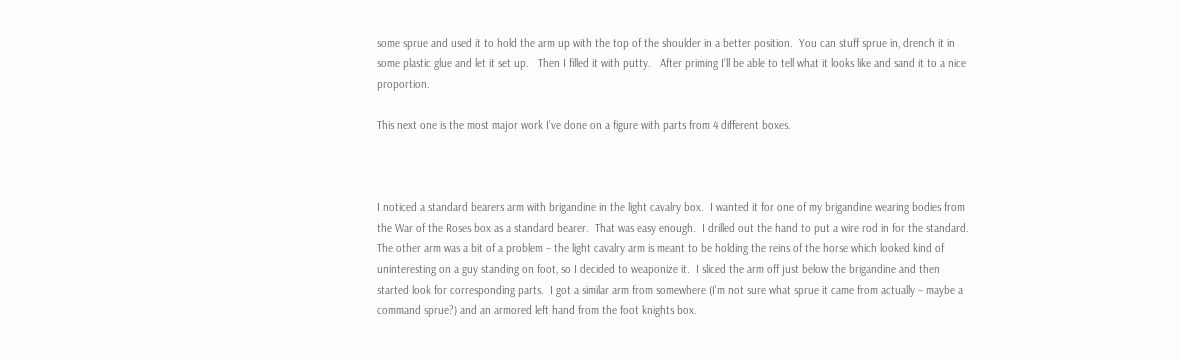some sprue and used it to hold the arm up with the top of the shoulder in a better position.  You can stuff sprue in, drench it in some plastic glue and let it set up.   Then I filled it with putty.   After priming I’ll be able to tell what it looks like and sand it to a nice proportion.

This next one is the most major work I’ve done on a figure with parts from 4 different boxes.



I noticed a standard bearers arm with brigandine in the light cavalry box.  I wanted it for one of my brigandine wearing bodies from the War of the Roses box as a standard bearer.  That was easy enough.  I drilled out the hand to put a wire rod in for the standard.  The other arm was a bit of a problem – the light cavalry arm is meant to be holding the reins of the horse which looked kind of uninteresting on a guy standing on foot, so I decided to weaponize it.  I sliced the arm off just below the brigandine and then started look for corresponding parts.  I got a similar arm from somewhere (I’m not sure what sprue it came from actually – maybe a command sprue?) and an armored left hand from the foot knights box.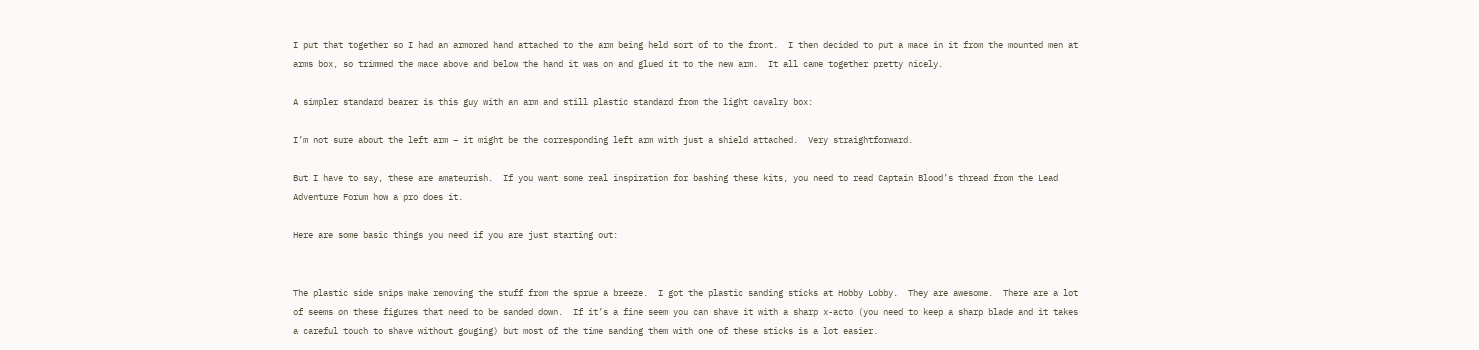I put that together so I had an armored hand attached to the arm being held sort of to the front.  I then decided to put a mace in it from the mounted men at arms box, so trimmed the mace above and below the hand it was on and glued it to the new arm.  It all came together pretty nicely.

A simpler standard bearer is this guy with an arm and still plastic standard from the light cavalry box:

I’m not sure about the left arm – it might be the corresponding left arm with just a shield attached.  Very straightforward.

But I have to say, these are amateurish.  If you want some real inspiration for bashing these kits, you need to read Captain Blood’s thread from the Lead Adventure Forum how a pro does it.

Here are some basic things you need if you are just starting out:


The plastic side snips make removing the stuff from the sprue a breeze.  I got the plastic sanding sticks at Hobby Lobby.  They are awesome.  There are a lot of seems on these figures that need to be sanded down.  If it’s a fine seem you can shave it with a sharp x-acto (you need to keep a sharp blade and it takes a careful touch to shave without gouging) but most of the time sanding them with one of these sticks is a lot easier.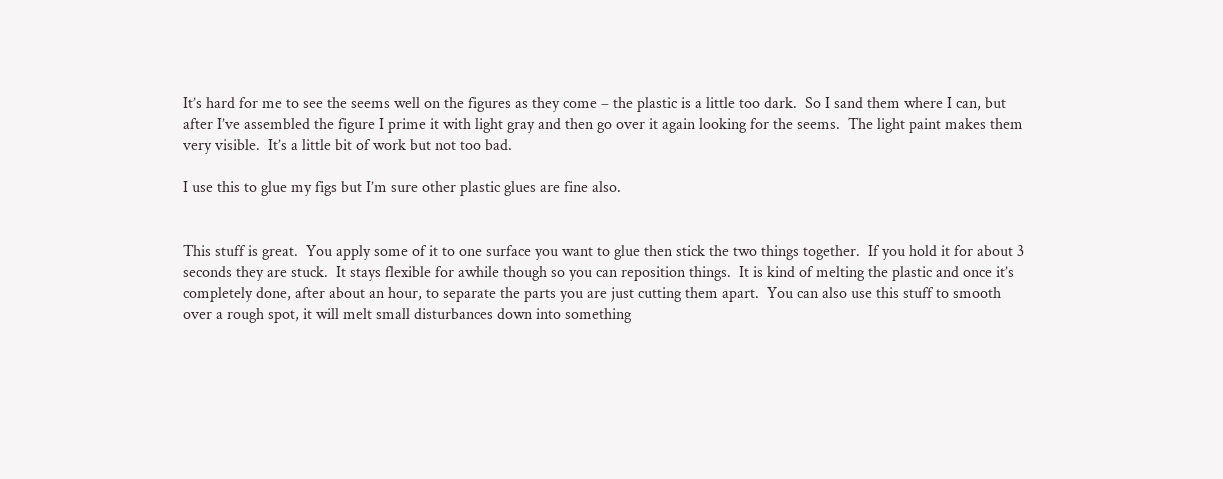It’s hard for me to see the seems well on the figures as they come – the plastic is a little too dark.  So I sand them where I can, but after I’ve assembled the figure I prime it with light gray and then go over it again looking for the seems.  The light paint makes them very visible.  It’s a little bit of work but not too bad.

I use this to glue my figs but I’m sure other plastic glues are fine also.


This stuff is great.  You apply some of it to one surface you want to glue then stick the two things together.  If you hold it for about 3 seconds they are stuck.  It stays flexible for awhile though so you can reposition things.  It is kind of melting the plastic and once it’s completely done, after about an hour, to separate the parts you are just cutting them apart.  You can also use this stuff to smooth over a rough spot, it will melt small disturbances down into something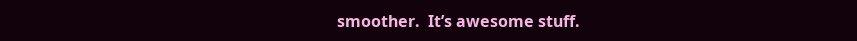smoother.  It’s awesome stuff.